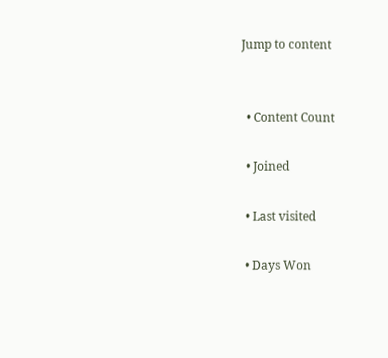Jump to content


  • Content Count

  • Joined

  • Last visited

  • Days Won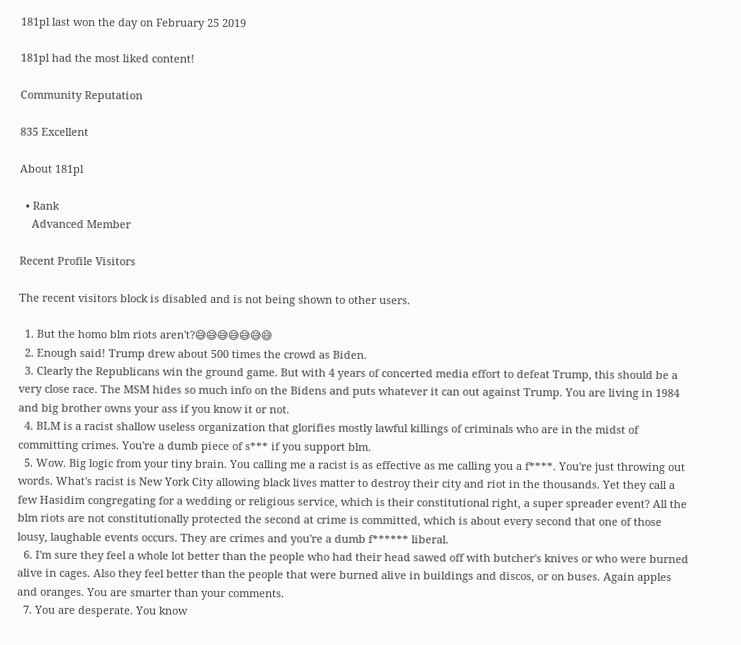181pl last won the day on February 25 2019

181pl had the most liked content!

Community Reputation

835 Excellent

About 181pl

  • Rank
    Advanced Member

Recent Profile Visitors

The recent visitors block is disabled and is not being shown to other users.

  1. But the homo blm riots aren't?😅😅😅😅😅😅😅
  2. Enough said! Trump drew about 500 times the crowd as Biden.
  3. Clearly the Republicans win the ground game. But with 4 years of concerted media effort to defeat Trump, this should be a very close race. The MSM hides so much info on the Bidens and puts whatever it can out against Trump. You are living in 1984 and big brother owns your ass if you know it or not.
  4. BLM is a racist shallow useless organization that glorifies mostly lawful killings of criminals who are in the midst of committing crimes. You're a dumb piece of s*** if you support blm.
  5. Wow. Big logic from your tiny brain. You calling me a racist is as effective as me calling you a f****. You're just throwing out words. What's racist is New York City allowing black lives matter to destroy their city and riot in the thousands. Yet they call a few Hasidim congregating for a wedding or religious service, which is their constitutional right, a super spreader event? All the blm riots are not constitutionally protected the second at crime is committed, which is about every second that one of those lousy, laughable events occurs. They are crimes and you're a dumb f****** liberal.
  6. I'm sure they feel a whole lot better than the people who had their head sawed off with butcher's knives or who were burned alive in cages. Also they feel better than the people that were burned alive in buildings and discos, or on buses. Again apples and oranges. You are smarter than your comments.
  7. You are desperate. You know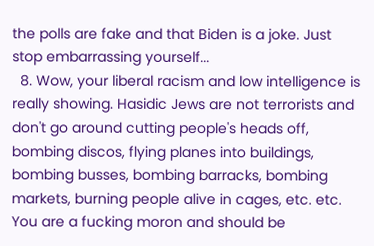the polls are fake and that Biden is a joke. Just stop embarrassing yourself...
  8. Wow, your liberal racism and low intelligence is really showing. Hasidic Jews are not terrorists and don't go around cutting people's heads off, bombing discos, flying planes into buildings, bombing busses, bombing barracks, bombing markets, burning people alive in cages, etc. etc. You are a fucking moron and should be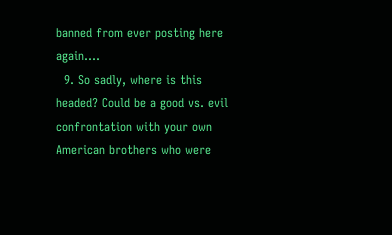banned from ever posting here again....
  9. So sadly, where is this headed? Could be a good vs. evil confrontation with your own American brothers who were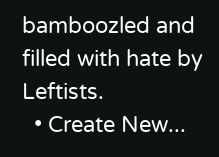bamboozled and filled with hate by Leftists.
  • Create New...